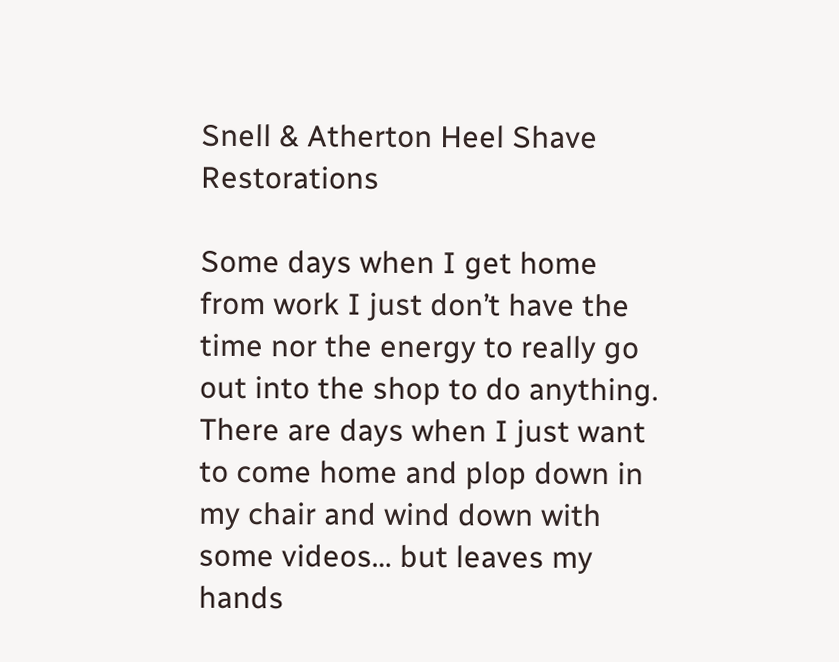Snell & Atherton Heel Shave Restorations

Some days when I get home from work I just don’t have the time nor the energy to really go out into the shop to do anything. There are days when I just want to come home and plop down in my chair and wind down with some videos… but leaves my hands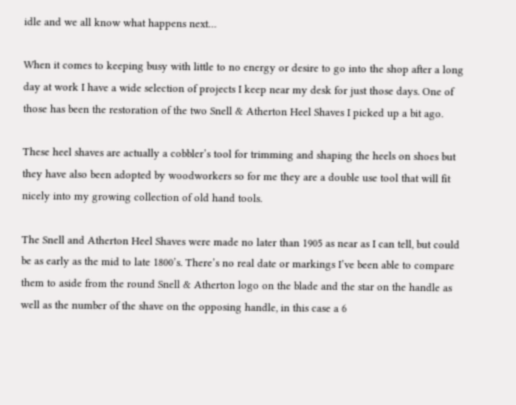idle and we all know what happens next…

When it comes to keeping busy with little to no energy or desire to go into the shop after a long day at work I have a wide selection of projects I keep near my desk for just those days. One of those has been the restoration of the two Snell & Atherton Heel Shaves I picked up a bit ago.

These heel shaves are actually a cobbler’s tool for trimming and shaping the heels on shoes but they have also been adopted by woodworkers so for me they are a double use tool that will fit nicely into my growing collection of old hand tools.

The Snell and Atherton Heel Shaves were made no later than 1905 as near as I can tell, but could be as early as the mid to late 1800’s. There’s no real date or markings I’ve been able to compare them to aside from the round Snell & Atherton logo on the blade and the star on the handle as well as the number of the shave on the opposing handle, in this case a 6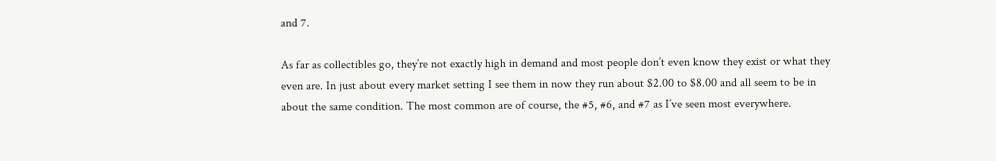and 7.

As far as collectibles go, they’re not exactly high in demand and most people don’t even know they exist or what they even are. In just about every market setting I see them in now they run about $2.00 to $8.00 and all seem to be in about the same condition. The most common are of course, the #5, #6, and #7 as I’ve seen most everywhere.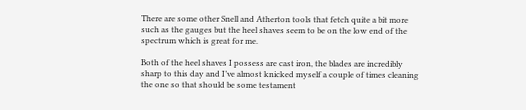There are some other Snell and Atherton tools that fetch quite a bit more such as the gauges but the heel shaves seem to be on the low end of the spectrum which is great for me.

Both of the heel shaves I possess are cast iron, the blades are incredibly sharp to this day and I’ve almost knicked myself a couple of times cleaning the one so that should be some testament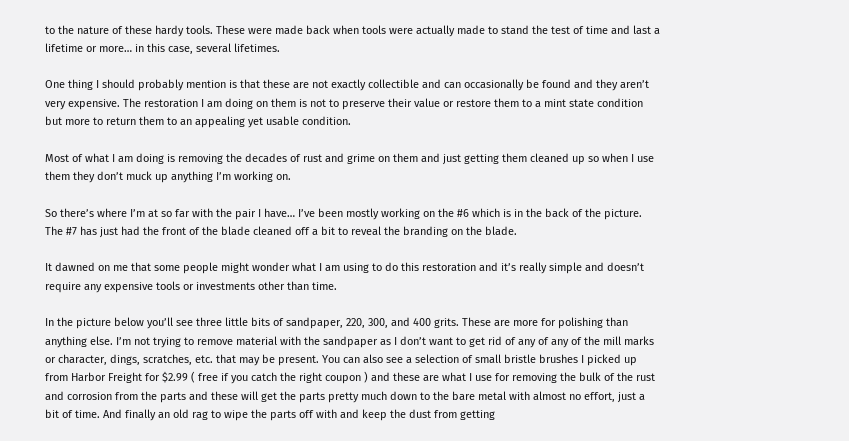to the nature of these hardy tools. These were made back when tools were actually made to stand the test of time and last a lifetime or more… in this case, several lifetimes.

One thing I should probably mention is that these are not exactly collectible and can occasionally be found and they aren’t very expensive. The restoration I am doing on them is not to preserve their value or restore them to a mint state condition but more to return them to an appealing yet usable condition.

Most of what I am doing is removing the decades of rust and grime on them and just getting them cleaned up so when I use them they don’t muck up anything I’m working on.

So there’s where I’m at so far with the pair I have… I’ve been mostly working on the #6 which is in the back of the picture. The #7 has just had the front of the blade cleaned off a bit to reveal the branding on the blade.

It dawned on me that some people might wonder what I am using to do this restoration and it’s really simple and doesn’t require any expensive tools or investments other than time.

In the picture below you’ll see three little bits of sandpaper, 220, 300, and 400 grits. These are more for polishing than anything else. I’m not trying to remove material with the sandpaper as I don’t want to get rid of any of any of the mill marks or character, dings, scratches, etc. that may be present. You can also see a selection of small bristle brushes I picked up from Harbor Freight for $2.99 ( free if you catch the right coupon ) and these are what I use for removing the bulk of the rust and corrosion from the parts and these will get the parts pretty much down to the bare metal with almost no effort, just a bit of time. And finally an old rag to wipe the parts off with and keep the dust from getting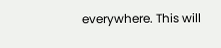everywhere. This will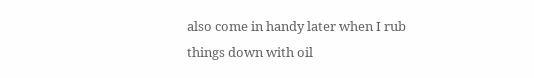also come in handy later when I rub things down with oil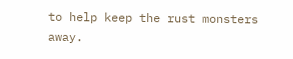to help keep the rust monsters away.